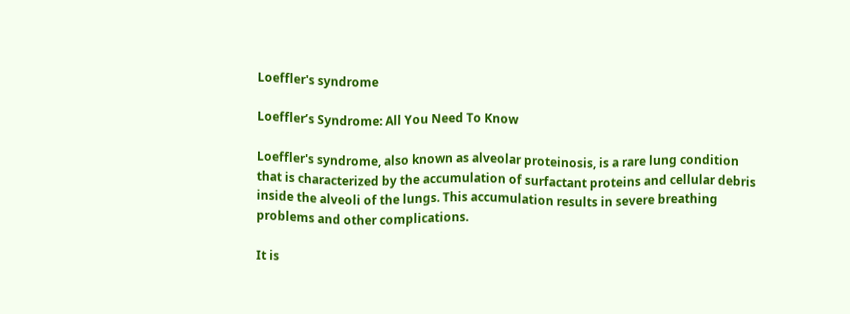Loeffler's syndrome

Loeffler’s Syndrome: All You Need To Know

Loeffler's syndrome, also known as alveolar proteinosis, is a rare lung condition that is characterized by the accumulation of surfactant proteins and cellular debris inside the alveoli of the lungs. This accumulation results in severe breathing problems and other complications.

It is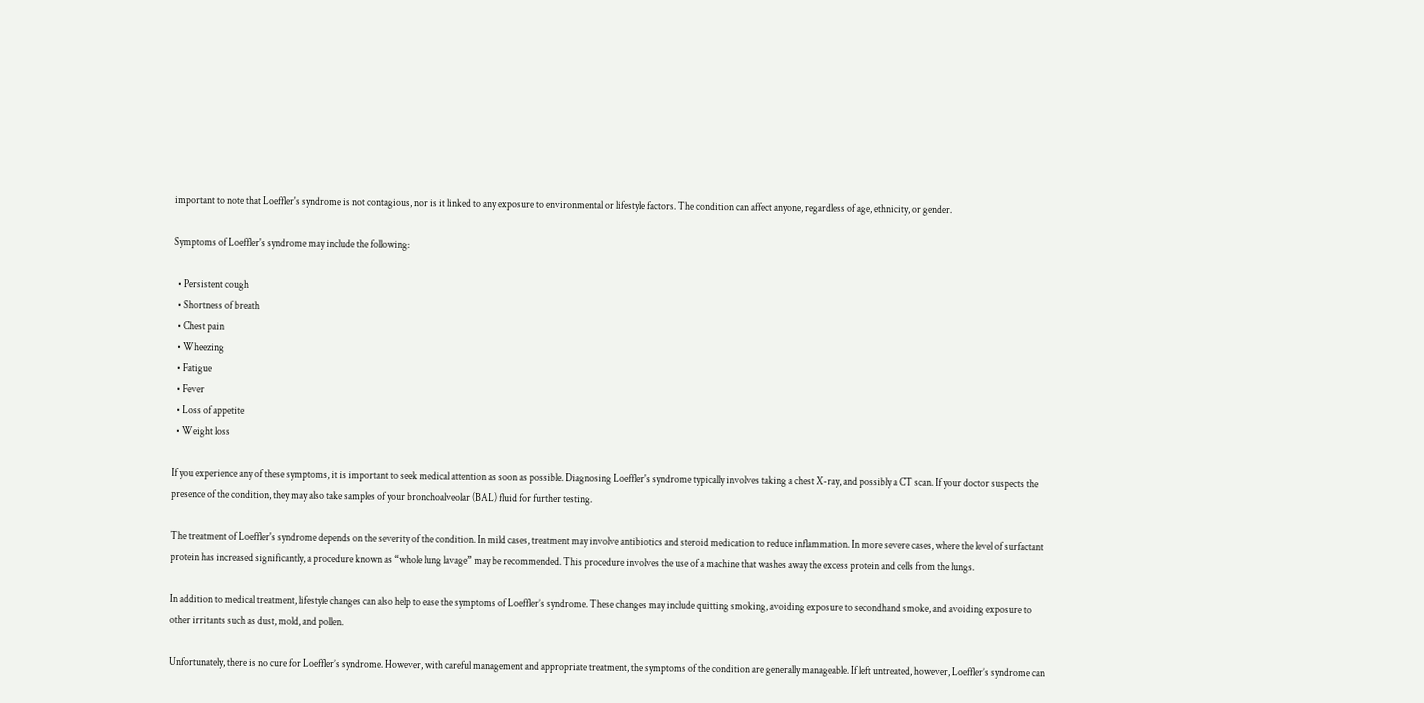important to note that Loeffler's syndrome is not contagious, nor is it linked to any exposure to environmental or lifestyle factors. The condition can affect anyone, regardless of age, ethnicity, or gender.

Symptoms of Loeffler's syndrome may include the following:

  • Persistent cough
  • Shortness of breath
  • Chest pain
  • Wheezing
  • Fatigue
  • Fever
  • Loss of appetite
  • Weight loss

If you experience any of these symptoms, it is important to seek medical attention as soon as possible. Diagnosing Loeffler's syndrome typically involves taking a chest X-ray, and possibly a CT scan. If your doctor suspects the presence of the condition, they may also take samples of your bronchoalveolar (BAL) fluid for further testing.

The treatment of Loeffler's syndrome depends on the severity of the condition. In mild cases, treatment may involve antibiotics and steroid medication to reduce inflammation. In more severe cases, where the level of surfactant protein has increased significantly, a procedure known as “whole lung lavage” may be recommended. This procedure involves the use of a machine that washes away the excess protein and cells from the lungs.

In addition to medical treatment, lifestyle changes can also help to ease the symptoms of Loeffler’s syndrome. These changes may include quitting smoking, avoiding exposure to secondhand smoke, and avoiding exposure to other irritants such as dust, mold, and pollen.

Unfortunately, there is no cure for Loeffler’s syndrome. However, with careful management and appropriate treatment, the symptoms of the condition are generally manageable. If left untreated, however, Loeffler’s syndrome can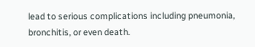lead to serious complications including pneumonia, bronchitis, or even death.